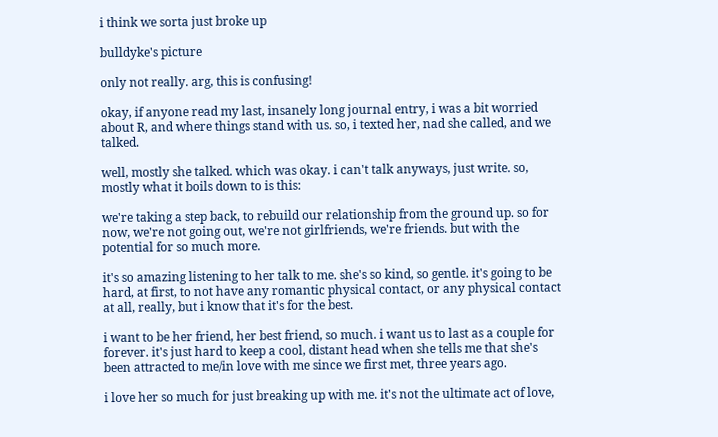i think we sorta just broke up

bulldyke's picture

only not really. arg, this is confusing!

okay, if anyone read my last, insanely long journal entry, i was a bit worried about R, and where things stand with us. so, i texted her, nad she called, and we talked.

well, mostly she talked. which was okay. i can't talk anyways, just write. so, mostly what it boils down to is this:

we're taking a step back, to rebuild our relationship from the ground up. so for now, we're not going out, we're not girlfriends, we're friends. but with the potential for so much more.

it's so amazing listening to her talk to me. she's so kind, so gentle. it's going to be hard, at first, to not have any romantic physical contact, or any physical contact at all, really, but i know that it's for the best.

i want to be her friend, her best friend, so much. i want us to last as a couple for forever. it's just hard to keep a cool, distant head when she tells me that she's been attracted to me/in love with me since we first met, three years ago.

i love her so much for just breaking up with me. it's not the ultimate act of love,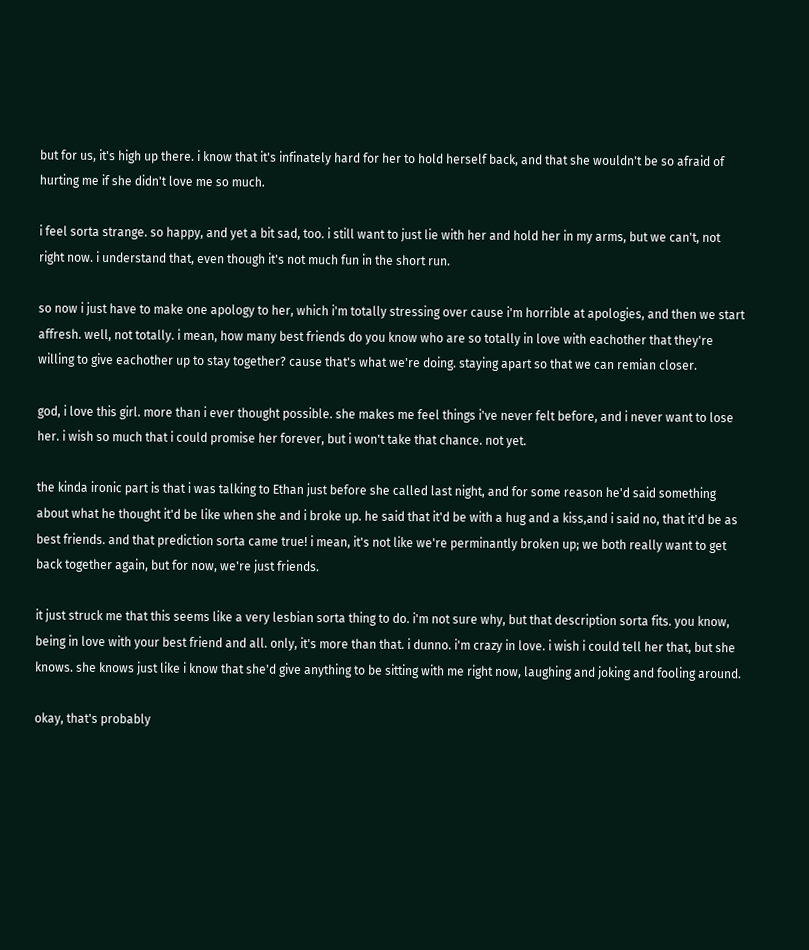but for us, it's high up there. i know that it's infinately hard for her to hold herself back, and that she wouldn't be so afraid of hurting me if she didn't love me so much.

i feel sorta strange. so happy, and yet a bit sad, too. i still want to just lie with her and hold her in my arms, but we can't, not right now. i understand that, even though it's not much fun in the short run.

so now i just have to make one apology to her, which i'm totally stressing over cause i'm horrible at apologies, and then we start affresh. well, not totally. i mean, how many best friends do you know who are so totally in love with eachother that they're willing to give eachother up to stay together? cause that's what we're doing. staying apart so that we can remian closer.

god, i love this girl. more than i ever thought possible. she makes me feel things i've never felt before, and i never want to lose her. i wish so much that i could promise her forever, but i won't take that chance. not yet.

the kinda ironic part is that i was talking to Ethan just before she called last night, and for some reason he'd said something about what he thought it'd be like when she and i broke up. he said that it'd be with a hug and a kiss,and i said no, that it'd be as best friends. and that prediction sorta came true! i mean, it's not like we're perminantly broken up; we both really want to get back together again, but for now, we're just friends.

it just struck me that this seems like a very lesbian sorta thing to do. i'm not sure why, but that description sorta fits. you know, being in love with your best friend and all. only, it's more than that. i dunno. i'm crazy in love. i wish i could tell her that, but she knows. she knows just like i know that she'd give anything to be sitting with me right now, laughing and joking and fooling around.

okay, that's probably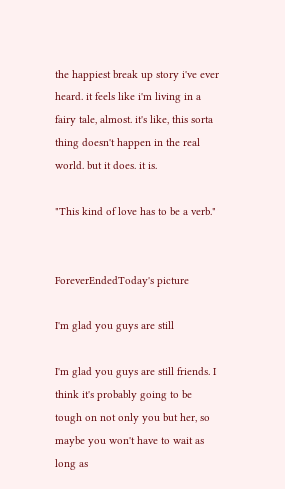the happiest break up story i've ever heard. it feels like i'm living in a fairy tale, almost. it's like, this sorta thing doesn't happen in the real world. but it does. it is.

"This kind of love has to be a verb."


ForeverEndedToday's picture

I'm glad you guys are still

I'm glad you guys are still friends. I think it's probably going to be tough on not only you but her, so maybe you won't have to wait as long as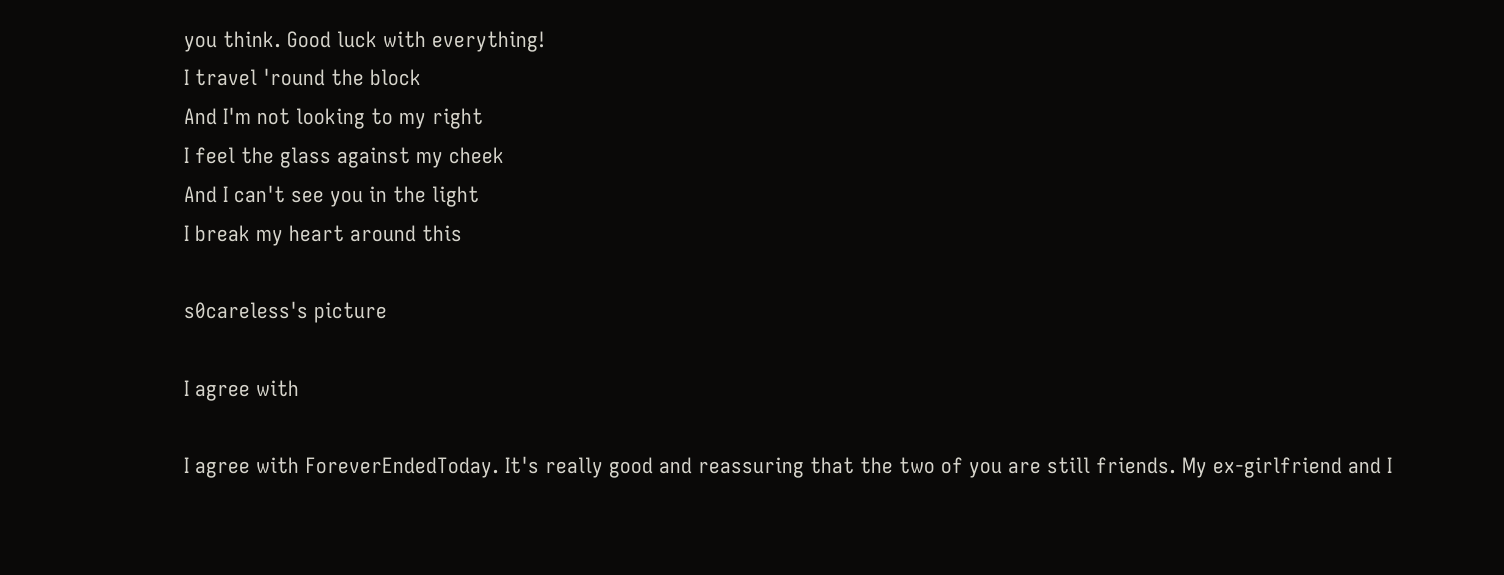you think. Good luck with everything!
I travel 'round the block
And I'm not looking to my right
I feel the glass against my cheek
And I can't see you in the light
I break my heart around this

s0careless's picture

I agree with

I agree with ForeverEndedToday. It's really good and reassuring that the two of you are still friends. My ex-girlfriend and I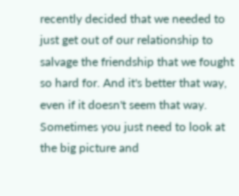recently decided that we needed to just get out of our relationship to salvage the friendship that we fought so hard for. And it's better that way, even if it doesn't seem that way. Sometimes you just need to look at the big picture and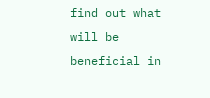find out what will be beneficial in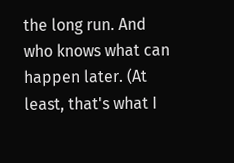the long run. And who knows what can happen later. (At least, that's what I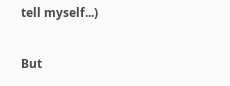tell myself...)

But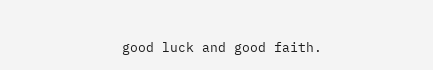good luck and good faith.